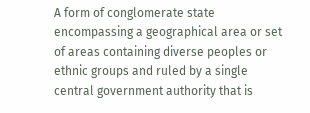A form of conglomerate state encompassing a geographical area or set of areas containing diverse peoples or ethnic groups and ruled by a single central government authority that is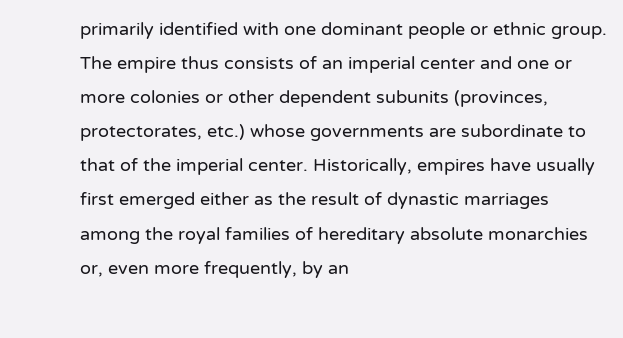primarily identified with one dominant people or ethnic group. The empire thus consists of an imperial center and one or more colonies or other dependent subunits (provinces, protectorates, etc.) whose governments are subordinate to that of the imperial center. Historically, empires have usually first emerged either as the result of dynastic marriages among the royal families of hereditary absolute monarchies or, even more frequently, by an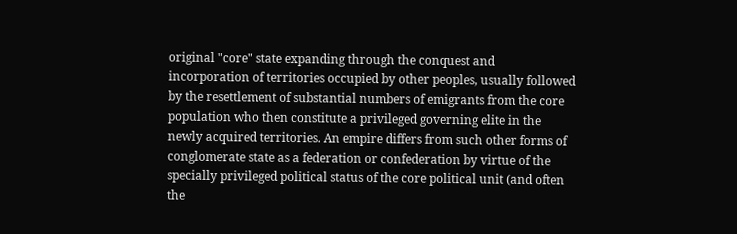original "core" state expanding through the conquest and incorporation of territories occupied by other peoples, usually followed by the resettlement of substantial numbers of emigrants from the core population who then constitute a privileged governing elite in the newly acquired territories. An empire differs from such other forms of conglomerate state as a federation or confederation by virtue of the specially privileged political status of the core political unit (and often the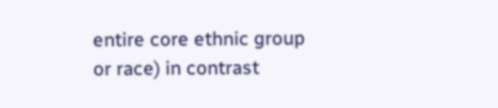entire core ethnic group or race) in contrast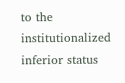to the institutionalized inferior status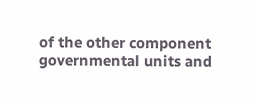of the other component governmental units and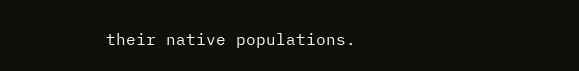their native populations.